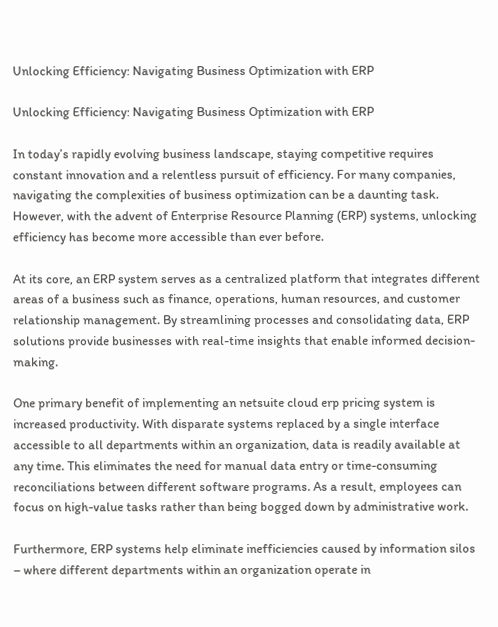Unlocking Efficiency: Navigating Business Optimization with ERP

Unlocking Efficiency: Navigating Business Optimization with ERP

In today’s rapidly evolving business landscape, staying competitive requires constant innovation and a relentless pursuit of efficiency. For many companies, navigating the complexities of business optimization can be a daunting task. However, with the advent of Enterprise Resource Planning (ERP) systems, unlocking efficiency has become more accessible than ever before.

At its core, an ERP system serves as a centralized platform that integrates different areas of a business such as finance, operations, human resources, and customer relationship management. By streamlining processes and consolidating data, ERP solutions provide businesses with real-time insights that enable informed decision-making.

One primary benefit of implementing an netsuite cloud erp pricing system is increased productivity. With disparate systems replaced by a single interface accessible to all departments within an organization, data is readily available at any time. This eliminates the need for manual data entry or time-consuming reconciliations between different software programs. As a result, employees can focus on high-value tasks rather than being bogged down by administrative work.

Furthermore, ERP systems help eliminate inefficiencies caused by information silos – where different departments within an organization operate in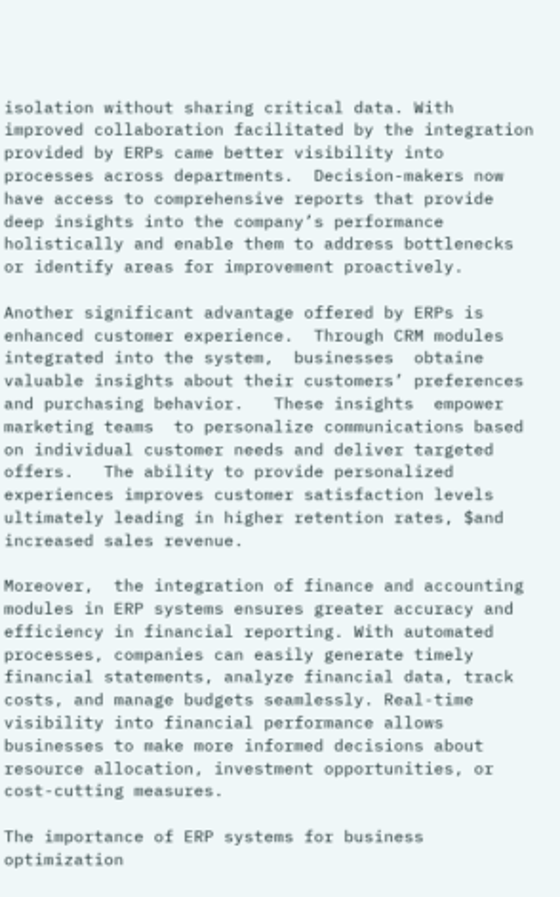isolation without sharing critical data. With improved collaboration facilitated by the integration provided by ERPs came better visibility into processes across departments.  Decision-makers now have access to comprehensive reports that provide deep insights into the company’s performance holistically and enable them to address bottlenecks or identify areas for improvement proactively.

Another significant advantage offered by ERPs is enhanced customer experience.  Through CRM modules integrated into the system,  businesses  obtaine valuable insights about their customers’ preferences and purchasing behavior.   These insights  empower marketing teams  to personalize communications based on individual customer needs and deliver targeted offers.   The ability to provide personalized experiences improves customer satisfaction levels ultimately leading in higher retention rates, $and increased sales revenue.

Moreover,  the integration of finance and accounting modules in ERP systems ensures greater accuracy and efficiency in financial reporting. With automated processes, companies can easily generate timely financial statements, analyze financial data, track costs, and manage budgets seamlessly. Real-time visibility into financial performance allows businesses to make more informed decisions about resource allocation, investment opportunities, or cost-cutting measures.

The importance of ERP systems for business optimization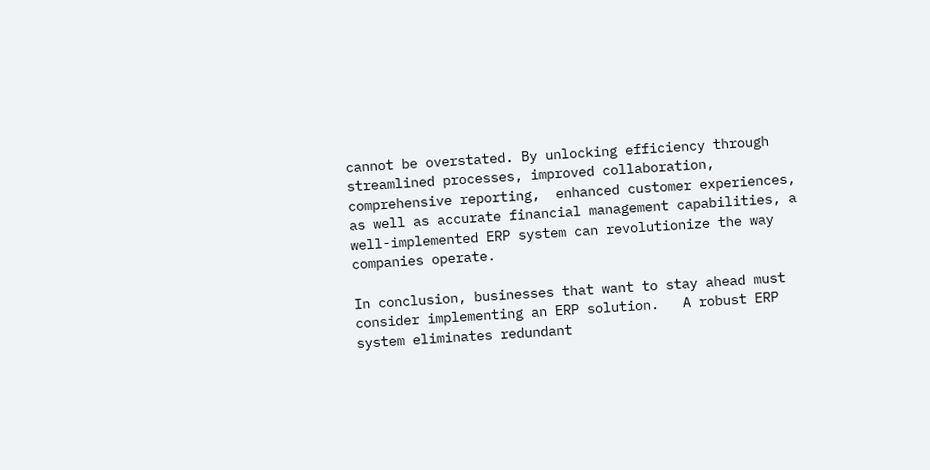cannot be overstated. By unlocking efficiency through streamlined processes, improved collaboration,  comprehensive reporting,  enhanced customer experiences,  as well as accurate financial management capabilities, a well-implemented ERP system can revolutionize the way companies operate.

In conclusion, businesses that want to stay ahead must consider implementing an ERP solution.   A robust ERP system eliminates redundant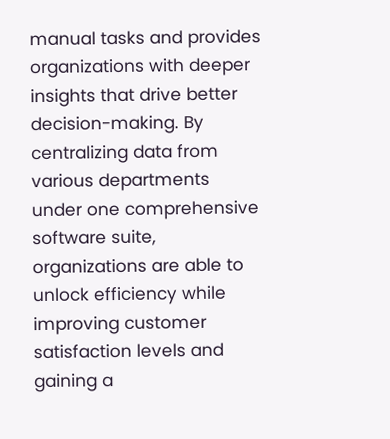manual tasks and provides organizations with deeper insights that drive better decision-making. By centralizing data from various departments under one comprehensive software suite,  organizations are able to unlock efficiency while improving customer satisfaction levels and gaining a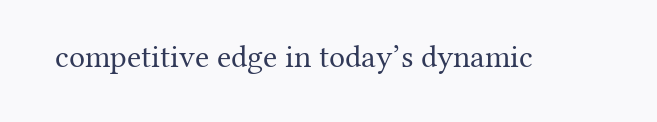competitive edge in today’s dynamic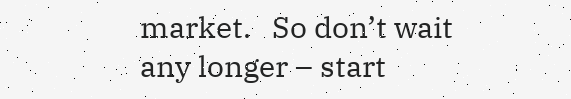market.   So don’t wait any longer – start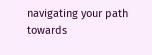navigating your path towards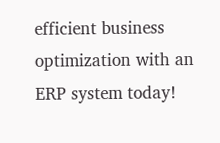efficient business optimization with an ERP system today!